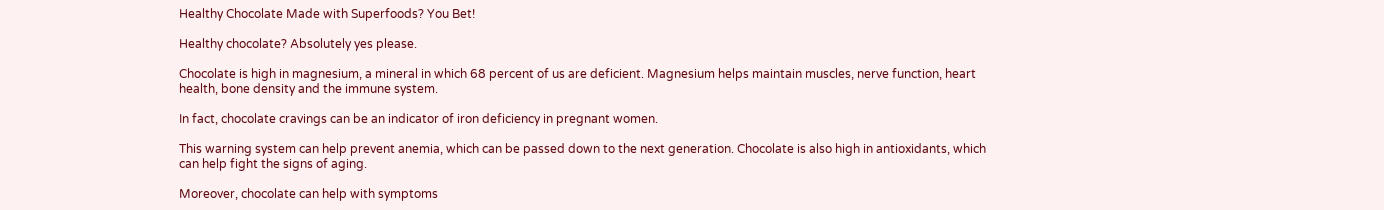Healthy Chocolate Made with Superfoods? You Bet!

Healthy chocolate? Absolutely yes please.

Chocolate is high in magnesium, a mineral in which 68 percent of us are deficient. Magnesium helps maintain muscles, nerve function, heart health, bone density and the immune system.

In fact, chocolate cravings can be an indicator of iron deficiency in pregnant women.

This warning system can help prevent anemia, which can be passed down to the next generation. Chocolate is also high in antioxidants, which can help fight the signs of aging.

Moreover, chocolate can help with symptoms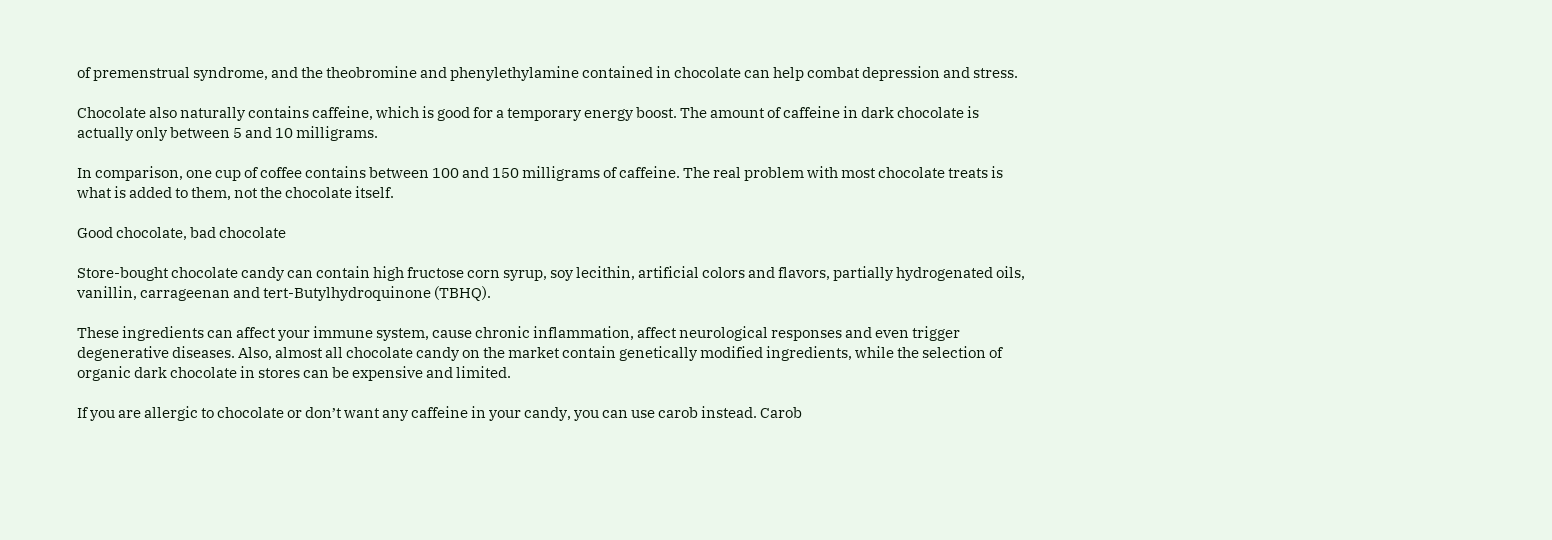of premenstrual syndrome, and the theobromine and phenylethylamine contained in chocolate can help combat depression and stress.

Chocolate also naturally contains caffeine, which is good for a temporary energy boost. The amount of caffeine in dark chocolate is actually only between 5 and 10 milligrams.

In comparison, one cup of coffee contains between 100 and 150 milligrams of caffeine. The real problem with most chocolate treats is what is added to them, not the chocolate itself.

Good chocolate, bad chocolate

Store-bought chocolate candy can contain high fructose corn syrup, soy lecithin, artificial colors and flavors, partially hydrogenated oils, vanillin, carrageenan and tert-Butylhydroquinone (TBHQ).

These ingredients can affect your immune system, cause chronic inflammation, affect neurological responses and even trigger degenerative diseases. Also, almost all chocolate candy on the market contain genetically modified ingredients, while the selection of organic dark chocolate in stores can be expensive and limited.

If you are allergic to chocolate or don’t want any caffeine in your candy, you can use carob instead. Carob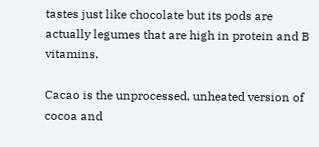tastes just like chocolate but its pods are actually legumes that are high in protein and B vitamins.

Cacao is the unprocessed, unheated version of cocoa and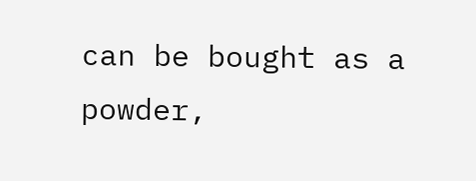can be bought as a powder,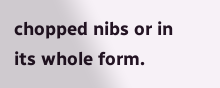chopped nibs or in its whole form.